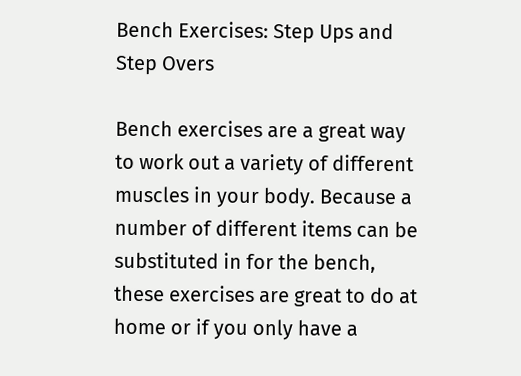Bench Exercises: Step Ups and Step Overs

Bench exercises are a great way to work out a variety of different muscles in your body. Because a number of different items can be substituted in for the bench, these exercises are great to do at home or if you only have a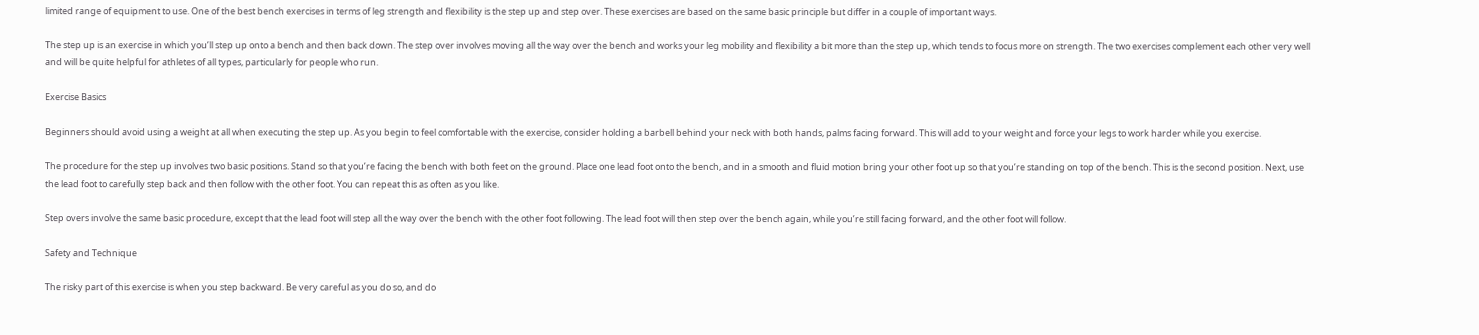limited range of equipment to use. One of the best bench exercises in terms of leg strength and flexibility is the step up and step over. These exercises are based on the same basic principle but differ in a couple of important ways.

The step up is an exercise in which you’ll step up onto a bench and then back down. The step over involves moving all the way over the bench and works your leg mobility and flexibility a bit more than the step up, which tends to focus more on strength. The two exercises complement each other very well and will be quite helpful for athletes of all types, particularly for people who run.

Exercise Basics

Beginners should avoid using a weight at all when executing the step up. As you begin to feel comfortable with the exercise, consider holding a barbell behind your neck with both hands, palms facing forward. This will add to your weight and force your legs to work harder while you exercise.

The procedure for the step up involves two basic positions. Stand so that you’re facing the bench with both feet on the ground. Place one lead foot onto the bench, and in a smooth and fluid motion bring your other foot up so that you’re standing on top of the bench. This is the second position. Next, use the lead foot to carefully step back and then follow with the other foot. You can repeat this as often as you like.

Step overs involve the same basic procedure, except that the lead foot will step all the way over the bench with the other foot following. The lead foot will then step over the bench again, while you’re still facing forward, and the other foot will follow.

Safety and Technique

The risky part of this exercise is when you step backward. Be very careful as you do so, and do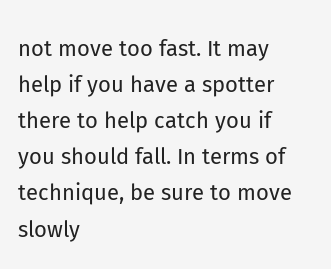not move too fast. It may help if you have a spotter there to help catch you if you should fall. In terms of technique, be sure to move slowly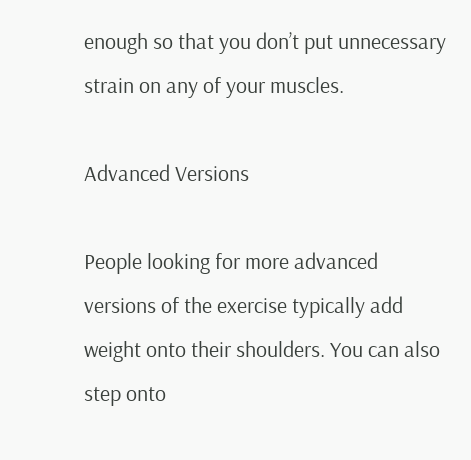enough so that you don’t put unnecessary strain on any of your muscles.

Advanced Versions

People looking for more advanced versions of the exercise typically add weight onto their shoulders. You can also step onto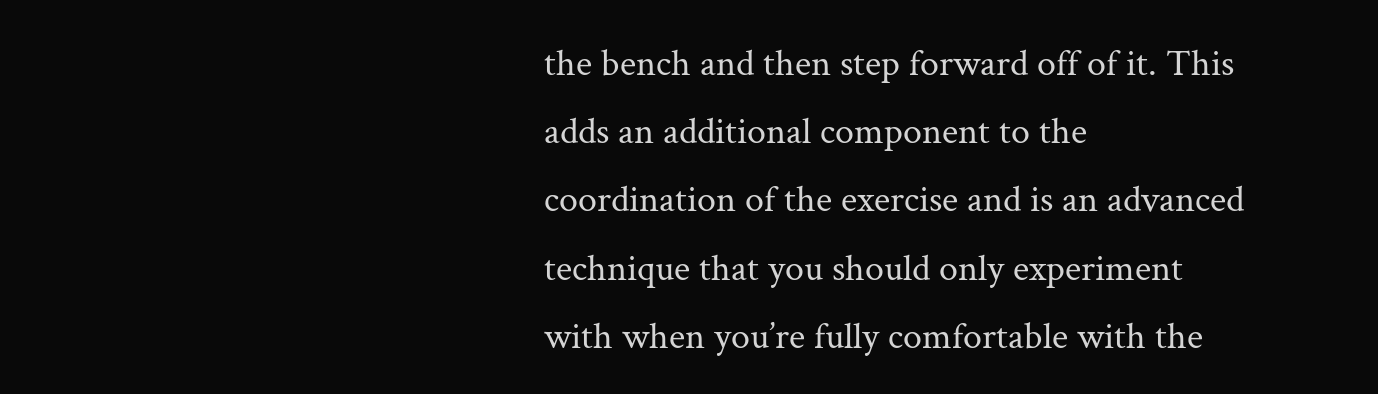the bench and then step forward off of it. This adds an additional component to the coordination of the exercise and is an advanced technique that you should only experiment with when you’re fully comfortable with the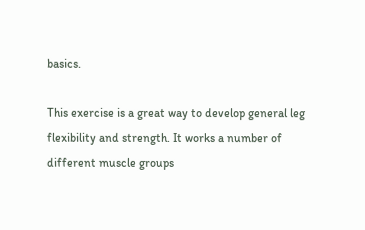basics.

This exercise is a great way to develop general leg flexibility and strength. It works a number of different muscle groups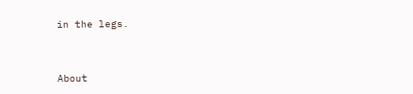in the legs.


About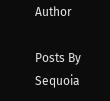Author

Posts By Sequoia